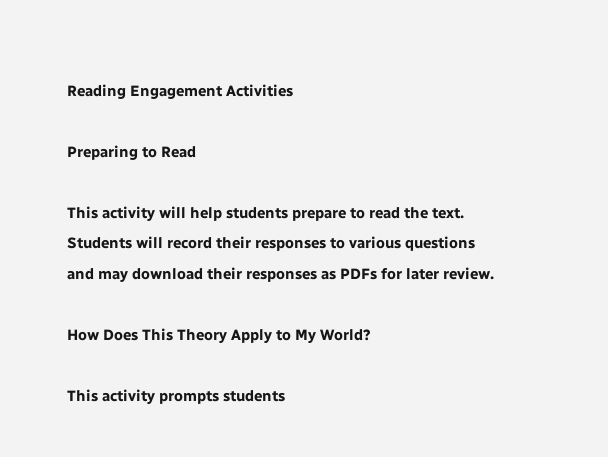Reading Engagement Activities

Preparing to Read

This activity will help students prepare to read the text. Students will record their responses to various questions and may download their responses as PDFs for later review.

How Does This Theory Apply to My World?

This activity prompts students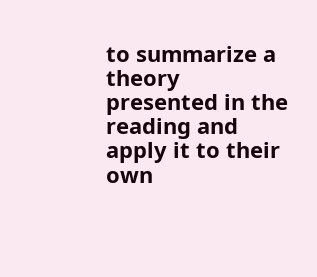to summarize a theory presented in the reading and apply it to their own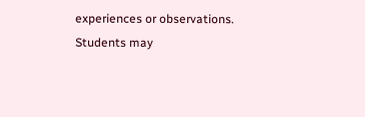experiences or observations. Students may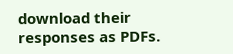download their responses as PDFs.